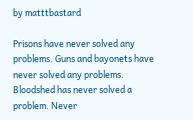by matttbastard

Prisons have never solved any problems. Guns and bayonets have never solved any problems. Bloodshed has never solved a problem. Never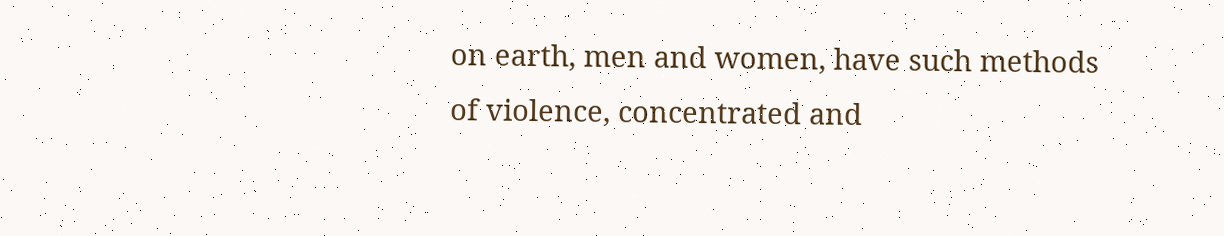on earth, men and women, have such methods of violence, concentrated and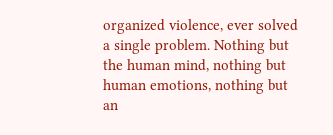organized violence, ever solved a single problem. Nothing but the human mind, nothing but human emotions, nothing but an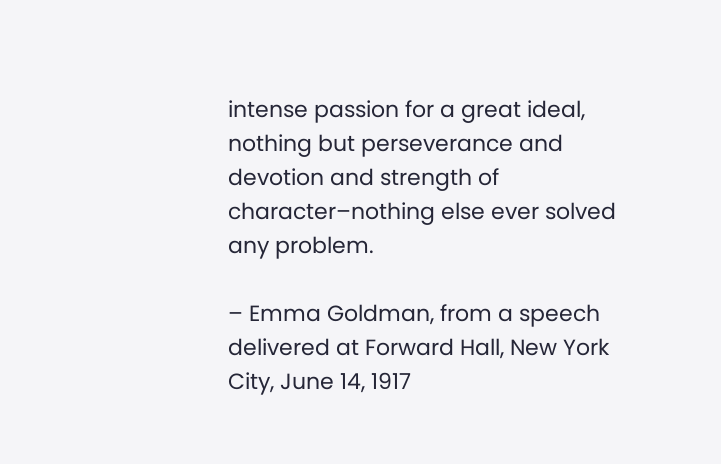intense passion for a great ideal, nothing but perseverance and devotion and strength of character–nothing else ever solved any problem.

– Emma Goldman, from a speech delivered at Forward Hall, New York City, June 14, 1917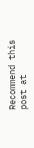Recommend this post at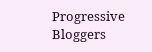Progressive Bloggers